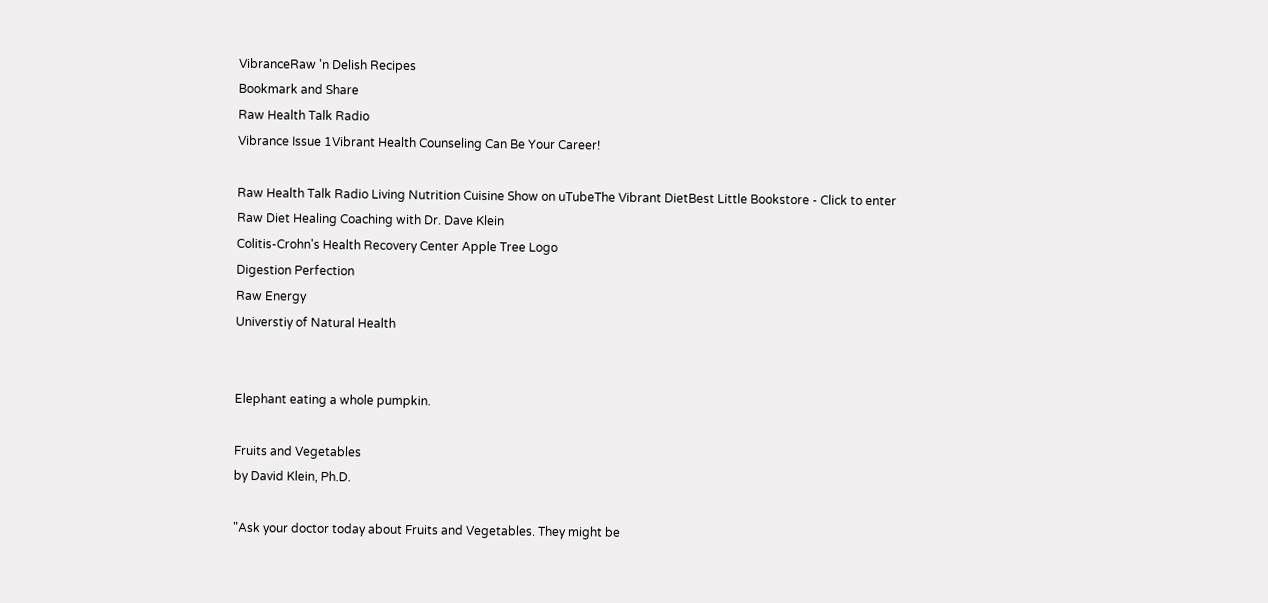VibranceRaw 'n Delish Recipes
Bookmark and Share
Raw Health Talk Radio
Vibrance Issue 1Vibrant Health Counseling Can Be Your Career!

Raw Health Talk Radio Living Nutrition Cuisine Show on uTubeThe Vibrant DietBest Little Bookstore - Click to enter
Raw Diet Healing Coaching with Dr. Dave Klein
Colitis-Crohn's Health Recovery Center Apple Tree Logo
Digestion Perfection
Raw Energy
Universtiy of Natural Health


Elephant eating a whole pumpkin.

Fruits and Vegetables
by David Klein, Ph.D.

"Ask your doctor today about Fruits and Vegetables. They might be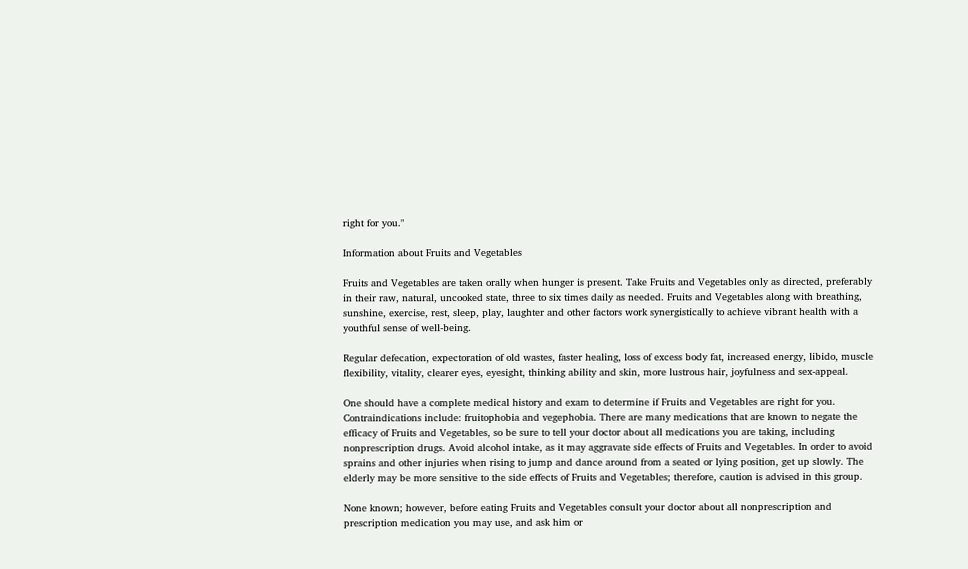right for you."

Information about Fruits and Vegetables

Fruits and Vegetables are taken orally when hunger is present. Take Fruits and Vegetables only as directed, preferably in their raw, natural, uncooked state, three to six times daily as needed. Fruits and Vegetables along with breathing, sunshine, exercise, rest, sleep, play, laughter and other factors work synergistically to achieve vibrant health with a youthful sense of well-being.

Regular defecation, expectoration of old wastes, faster healing, loss of excess body fat, increased energy, libido, muscle flexibility, vitality, clearer eyes, eyesight, thinking ability and skin, more lustrous hair, joyfulness and sex-appeal.

One should have a complete medical history and exam to determine if Fruits and Vegetables are right for you. Contraindications include: fruitophobia and vegephobia. There are many medications that are known to negate the efficacy of Fruits and Vegetables, so be sure to tell your doctor about all medications you are taking, including nonprescription drugs. Avoid alcohol intake, as it may aggravate side effects of Fruits and Vegetables. In order to avoid sprains and other injuries when rising to jump and dance around from a seated or lying position, get up slowly. The elderly may be more sensitive to the side effects of Fruits and Vegetables; therefore, caution is advised in this group.

None known; however, before eating Fruits and Vegetables consult your doctor about all nonprescription and prescription medication you may use, and ask him or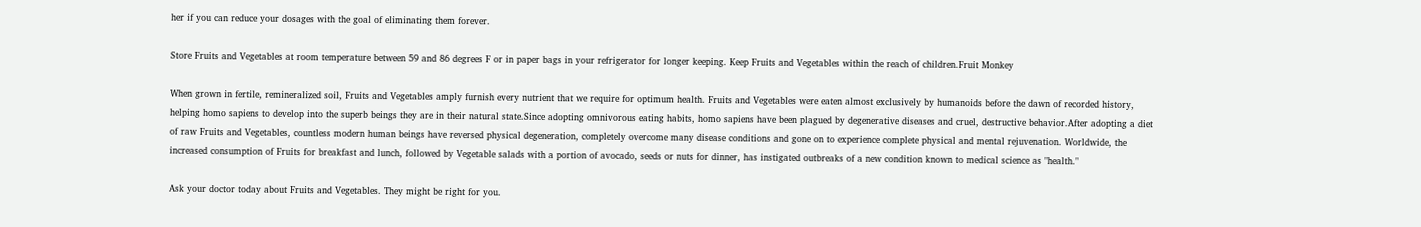her if you can reduce your dosages with the goal of eliminating them forever.

Store Fruits and Vegetables at room temperature between 59 and 86 degrees F or in paper bags in your refrigerator for longer keeping. Keep Fruits and Vegetables within the reach of children.Fruit Monkey

When grown in fertile, remineralized soil, Fruits and Vegetables amply furnish every nutrient that we require for optimum health. Fruits and Vegetables were eaten almost exclusively by humanoids before the dawn of recorded history, helping homo sapiens to develop into the superb beings they are in their natural state.Since adopting omnivorous eating habits, homo sapiens have been plagued by degenerative diseases and cruel, destructive behavior.After adopting a diet of raw Fruits and Vegetables, countless modern human beings have reversed physical degeneration, completely overcome many disease conditions and gone on to experience complete physical and mental rejuvenation. Worldwide, the increased consumption of Fruits for breakfast and lunch, followed by Vegetable salads with a portion of avocado, seeds or nuts for dinner, has instigated outbreaks of a new condition known to medical science as "health."

Ask your doctor today about Fruits and Vegetables. They might be right for you.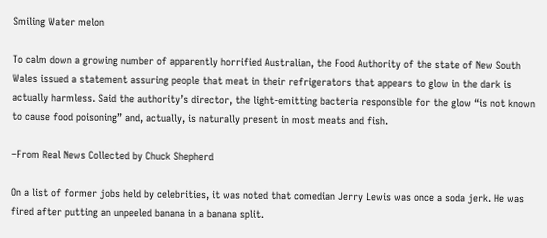Smiling Water melon

To calm down a growing number of apparently horrified Australian, the Food Authority of the state of New South Wales issued a statement assuring people that meat in their refrigerators that appears to glow in the dark is actually harmless. Said the authority’s director, the light-emitting bacteria responsible for the glow “is not known to cause food poisoning” and, actually, is naturally present in most meats and fish.

–From Real News Collected by Chuck Shepherd

On a list of former jobs held by celebrities, it was noted that comedian Jerry Lewis was once a soda jerk. He was fired after putting an unpeeled banana in a banana split.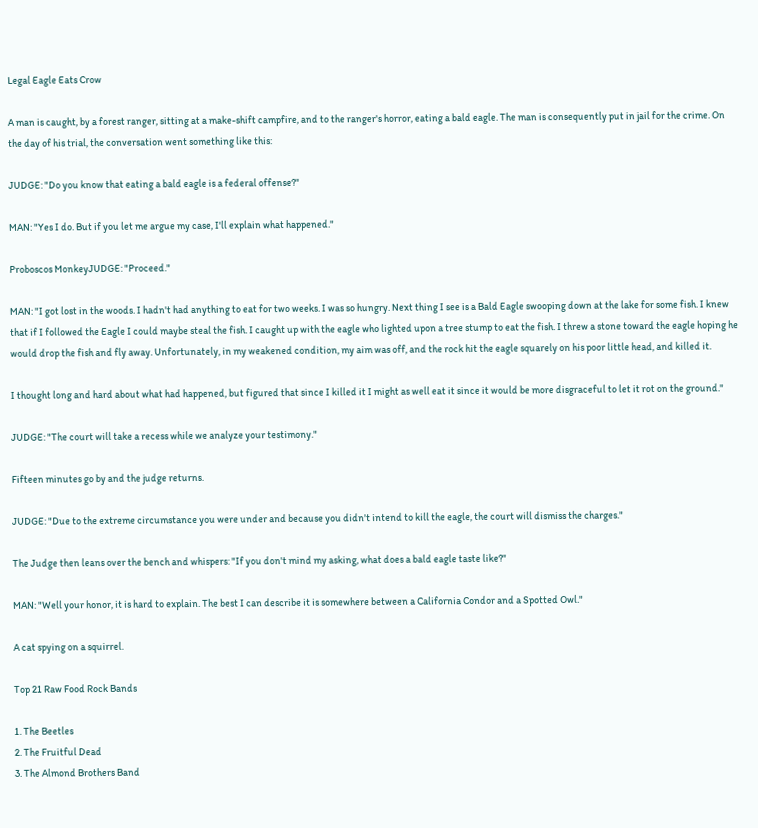Legal Eagle Eats Crow

A man is caught, by a forest ranger, sitting at a make-shift campfire, and to the ranger's horror, eating a bald eagle. The man is consequently put in jail for the crime. On the day of his trial, the conversation went something like this:

JUDGE: "Do you know that eating a bald eagle is a federal offense?"

MAN: "Yes I do. But if you let me argue my case, I'll explain what happened."

Proboscos MonkeyJUDGE: "Proceed."

MAN: "I got lost in the woods. I hadn't had anything to eat for two weeks. I was so hungry. Next thing I see is a Bald Eagle swooping down at the lake for some fish. I knew that if I followed the Eagle I could maybe steal the fish. I caught up with the eagle who lighted upon a tree stump to eat the fish. I threw a stone toward the eagle hoping he would drop the fish and fly away. Unfortunately, in my weakened condition, my aim was off, and the rock hit the eagle squarely on his poor little head, and killed it.

I thought long and hard about what had happened, but figured that since I killed it I might as well eat it since it would be more disgraceful to let it rot on the ground."

JUDGE: "The court will take a recess while we analyze your testimony."

Fifteen minutes go by and the judge returns.

JUDGE: "Due to the extreme circumstance you were under and because you didn't intend to kill the eagle, the court will dismiss the charges."

The Judge then leans over the bench and whispers: "If you don't mind my asking, what does a bald eagle taste like?"

MAN: "Well your honor, it is hard to explain. The best I can describe it is somewhere between a California Condor and a Spotted Owl."

A cat spying on a squirrel.

Top 21 Raw Food Rock Bands

1. The Beetles
2. The Fruitful Dead
3. The Almond Brothers Band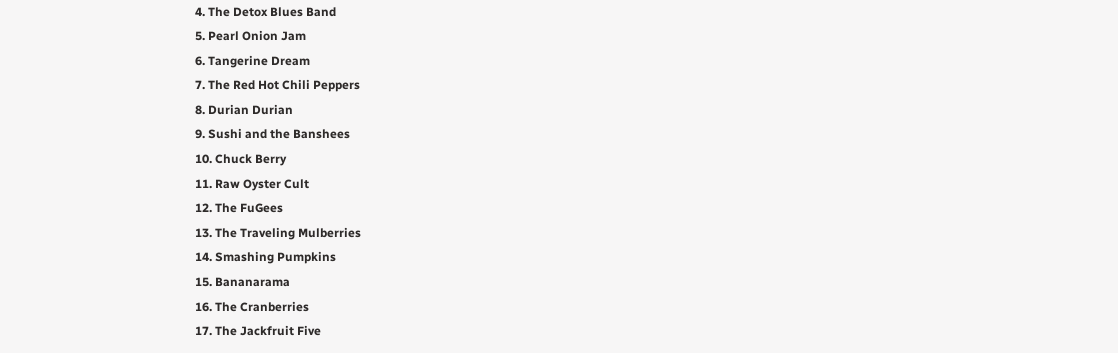4. The Detox Blues Band
5. Pearl Onion Jam
6. Tangerine Dream
7. The Red Hot Chili Peppers
8. Durian Durian
9. Sushi and the Banshees
10. Chuck Berry
11. Raw Oyster Cult
12. The FuGees
13. The Traveling Mulberries
14. Smashing Pumpkins
15. Bananarama
16. The Cranberries
17. The Jackfruit Five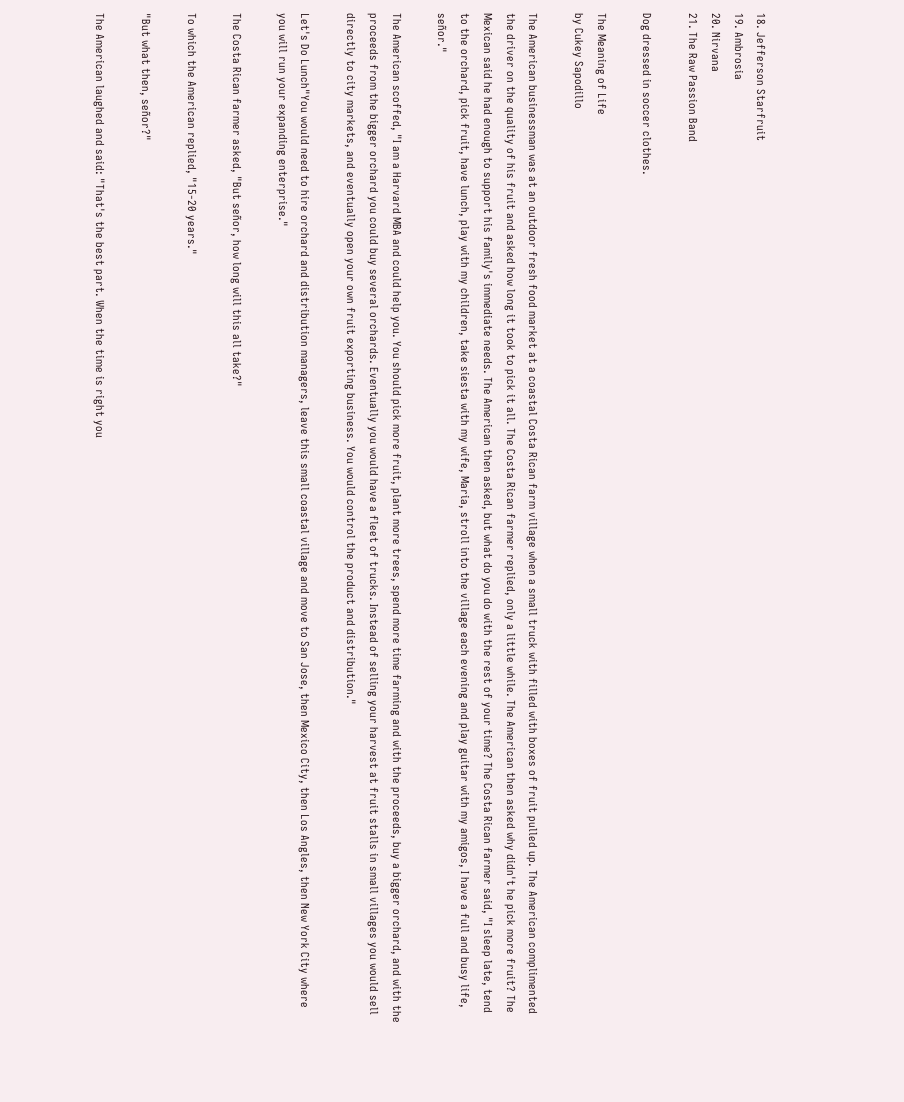18. Jefferson Starfruit
19. Ambrosia
20. Nirvana
21. The Raw Passion Band

Dog dressed in soccer clothes.

The Meaning of Life
by Cukey Sapodillo

The American businessman was at an outdoor fresh food market at a coastal Costa Rican farm village when a small truck with filled with boxes of fruit pulled up. The American complimented the driver on the quality of his fruit and asked how long it took to pick it all. The Costa Rican farmer replied, only a little while. The American then asked why didn't he pick more fruit? The Mexican said he had enough to support his family's immediate needs. The American then asked, but what do you do with the rest of your time? The Costa Rican farmer said, "I sleep late, tend to the orchard, pick fruit, have lunch, play with my children, take siesta with my wife, Maria, stroll into the village each evening and play guitar with my amigos, I have a full and busy life, señor."

The American scoffed, "I am a Harvard MBA and could help you. You should pick more fruit, plant more trees, spend more time farming and with the proceeds, buy a bigger orchard, and with the proceeds from the bigger orchard you could buy several orchards. Eventually you would have a fleet of trucks. Instead of selling your harvest at fruit stalls in small villages you would sell directly to city markets, and eventually open your own fruit exporting business. You would control the product and distribution."

Let's Do Lunch"You would need to hire orchard and distribution managers, leave this small coastal village and move to San Jose, then Mexico City, then Los Angles, then New York City where you will run your expanding enterprise."

The Costa Rican farmer asked, "But señor, how long will this all take?"

To which the American replied, "15-20 years."

"But what then, señor?"

The American laughed and said: "That's the best part. When the time is right you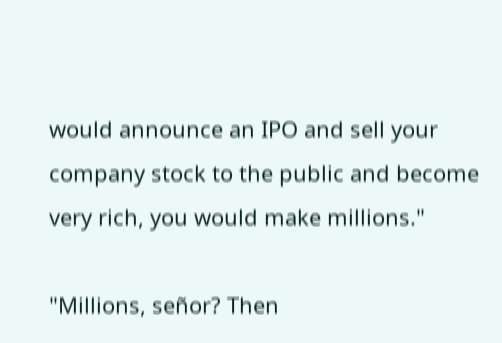would announce an IPO and sell your company stock to the public and become very rich, you would make millions."

"Millions, señor? Then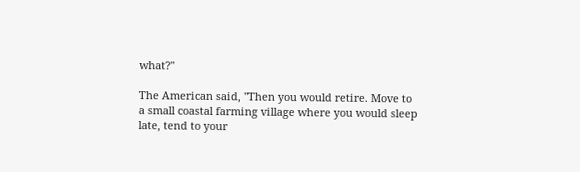what?"

The American said, "Then you would retire. Move to a small coastal farming village where you would sleep late, tend to your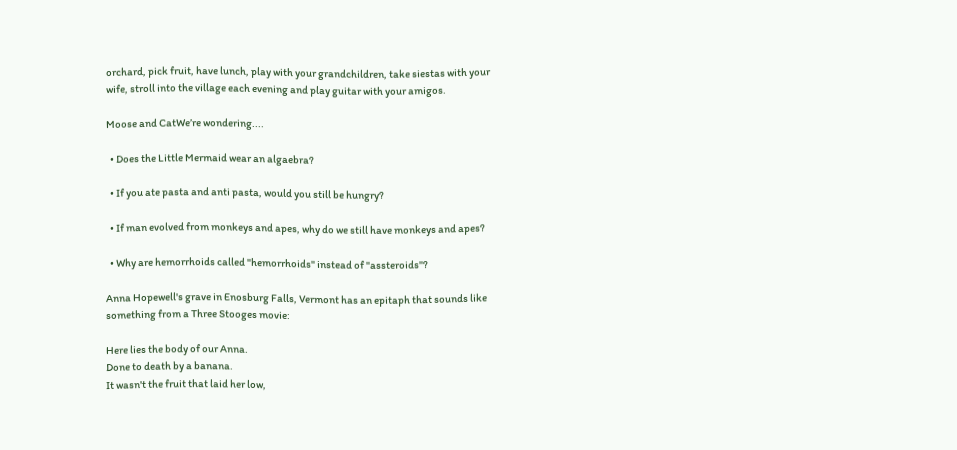orchard, pick fruit, have lunch, play with your grandchildren, take siestas with your wife, stroll into the village each evening and play guitar with your amigos.

Moose and CatWe’re wondering....

  • Does the Little Mermaid wear an algaebra?

  • If you ate pasta and anti pasta, would you still be hungry?

  • If man evolved from monkeys and apes, why do we still have monkeys and apes?

  • Why are hemorrhoids called "hemorrhoids" instead of "assteroids"?

Anna Hopewell's grave in Enosburg Falls, Vermont has an epitaph that sounds like something from a Three Stooges movie:

Here lies the body of our Anna.
Done to death by a banana.
It wasn't the fruit that laid her low,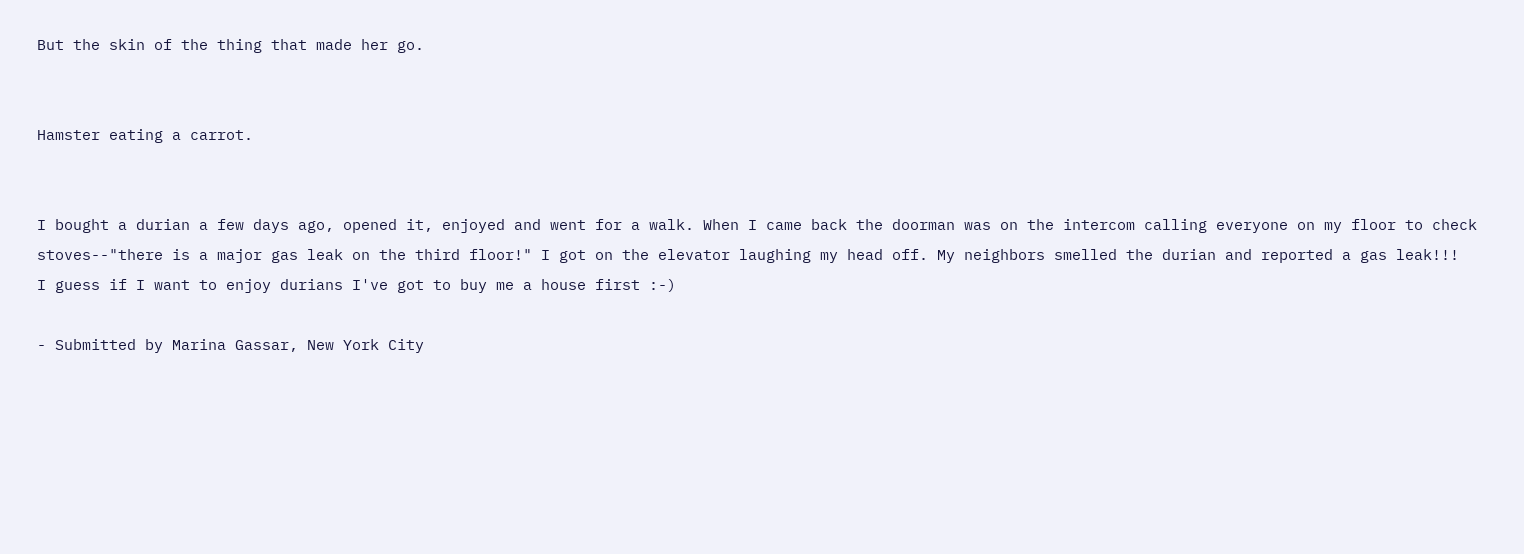But the skin of the thing that made her go.


Hamster eating a carrot.


I bought a durian a few days ago, opened it, enjoyed and went for a walk. When I came back the doorman was on the intercom calling everyone on my floor to check stoves--"there is a major gas leak on the third floor!" I got on the elevator laughing my head off. My neighbors smelled the durian and reported a gas leak!!!
I guess if I want to enjoy durians I've got to buy me a house first :-)

- Submitted by Marina Gassar, New York City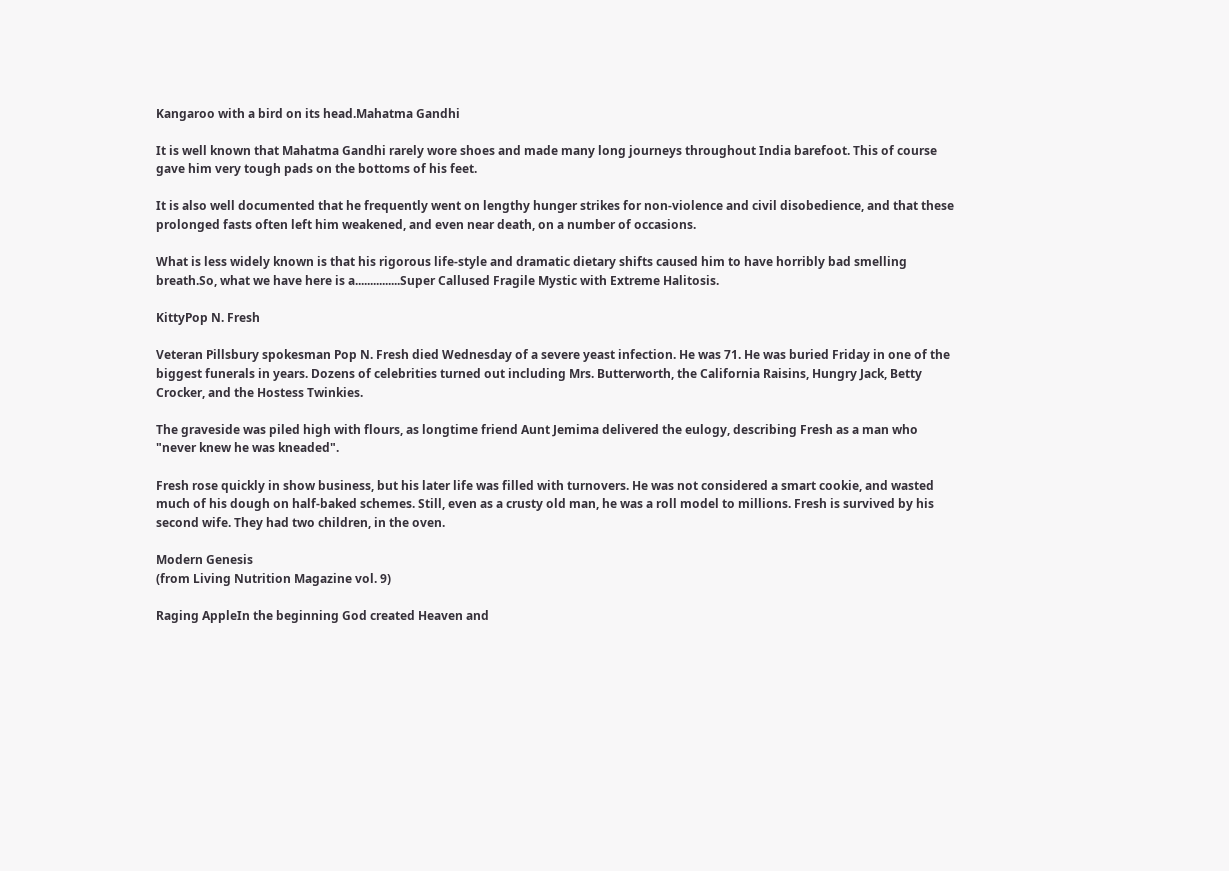Kangaroo with a bird on its head.Mahatma Gandhi

It is well known that Mahatma Gandhi rarely wore shoes and made many long journeys throughout India barefoot. This of course gave him very tough pads on the bottoms of his feet.

It is also well documented that he frequently went on lengthy hunger strikes for non-violence and civil disobedience, and that these prolonged fasts often left him weakened, and even near death, on a number of occasions.

What is less widely known is that his rigorous life-style and dramatic dietary shifts caused him to have horribly bad smelling breath.So, what we have here is a...............Super Callused Fragile Mystic with Extreme Halitosis.

KittyPop N. Fresh

Veteran Pillsbury spokesman Pop N. Fresh died Wednesday of a severe yeast infection. He was 71. He was buried Friday in one of the biggest funerals in years. Dozens of celebrities turned out including Mrs. Butterworth, the California Raisins, Hungry Jack, Betty Crocker, and the Hostess Twinkies.

The graveside was piled high with flours, as longtime friend Aunt Jemima delivered the eulogy, describing Fresh as a man who "never knew he was kneaded".

Fresh rose quickly in show business, but his later life was filled with turnovers. He was not considered a smart cookie, and wasted much of his dough on half-baked schemes. Still, even as a crusty old man, he was a roll model to millions. Fresh is survived by his second wife. They had two children, in the oven.

Modern Genesis
(from Living Nutrition Magazine vol. 9)

Raging AppleIn the beginning God created Heaven and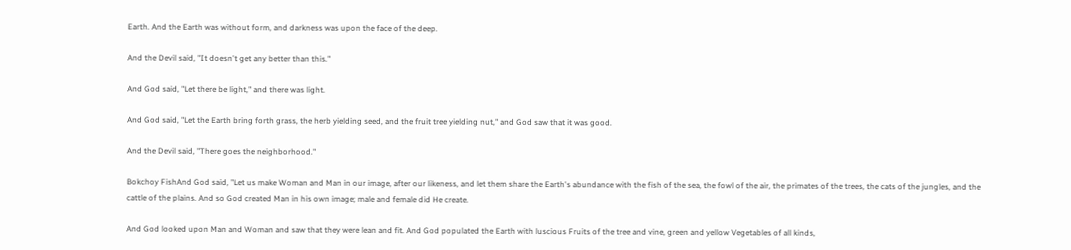Earth. And the Earth was without form, and darkness was upon the face of the deep.

And the Devil said, "It doesn't get any better than this."

And God said, "Let there be light," and there was light.

And God said, "Let the Earth bring forth grass, the herb yielding seed, and the fruit tree yielding nut," and God saw that it was good.

And the Devil said, "There goes the neighborhood."

Bokchoy FishAnd God said, "Let us make Woman and Man in our image, after our likeness, and let them share the Earth's abundance with the fish of the sea, the fowl of the air, the primates of the trees, the cats of the jungles, and the cattle of the plains. And so God created Man in his own image; male and female did He create.

And God looked upon Man and Woman and saw that they were lean and fit. And God populated the Earth with luscious Fruits of the tree and vine, green and yellow Vegetables of all kinds,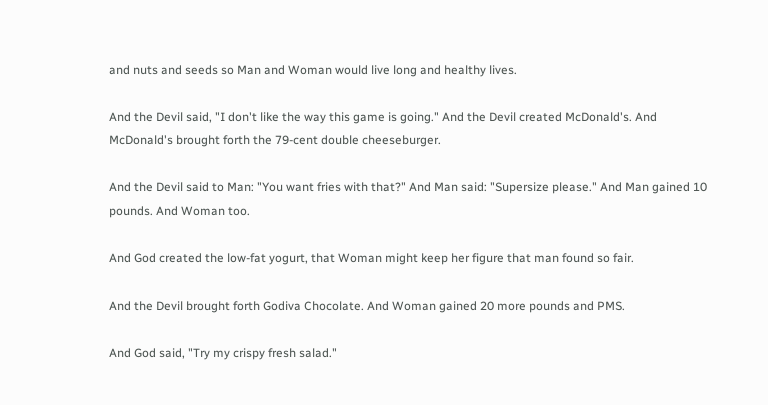and nuts and seeds so Man and Woman would live long and healthy lives.

And the Devil said, "I don't like the way this game is going." And the Devil created McDonald's. And McDonald's brought forth the 79-cent double cheeseburger.

And the Devil said to Man: "You want fries with that?" And Man said: "Supersize please." And Man gained 10 pounds. And Woman too.

And God created the low-fat yogurt, that Woman might keep her figure that man found so fair.

And the Devil brought forth Godiva Chocolate. And Woman gained 20 more pounds and PMS.

And God said, "Try my crispy fresh salad."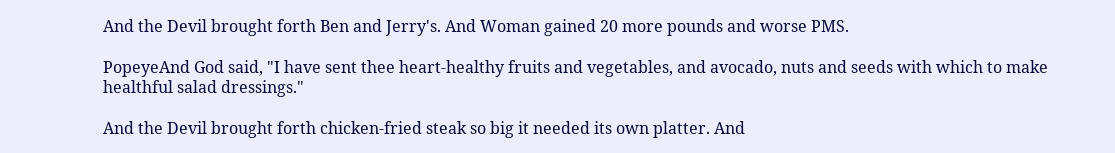And the Devil brought forth Ben and Jerry's. And Woman gained 20 more pounds and worse PMS.

PopeyeAnd God said, "I have sent thee heart-healthy fruits and vegetables, and avocado, nuts and seeds with which to make healthful salad dressings."

And the Devil brought forth chicken-fried steak so big it needed its own platter. And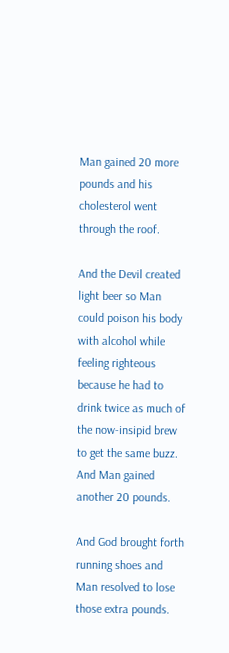Man gained 20 more pounds and his cholesterol went through the roof.

And the Devil created light beer so Man could poison his body with alcohol while feeling righteous because he had to drink twice as much of the now-insipid brew to get the same buzz. And Man gained another 20 pounds.

And God brought forth running shoes and Man resolved to lose those extra pounds.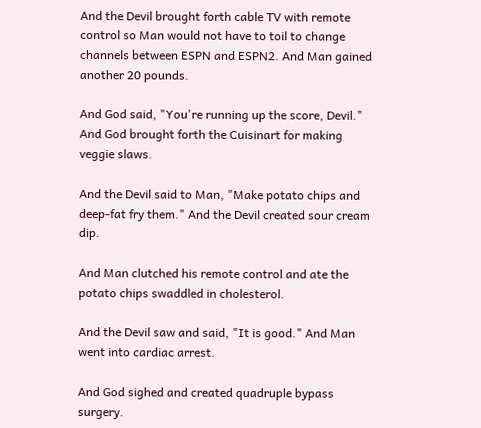And the Devil brought forth cable TV with remote control so Man would not have to toil to change channels between ESPN and ESPN2. And Man gained another 20 pounds.

And God said, "You're running up the score, Devil." And God brought forth the Cuisinart for making veggie slaws.

And the Devil said to Man, "Make potato chips and deep-fat fry them." And the Devil created sour cream dip.

And Man clutched his remote control and ate the potato chips swaddled in cholesterol.

And the Devil saw and said, "It is good." And Man went into cardiac arrest.

And God sighed and created quadruple bypass surgery.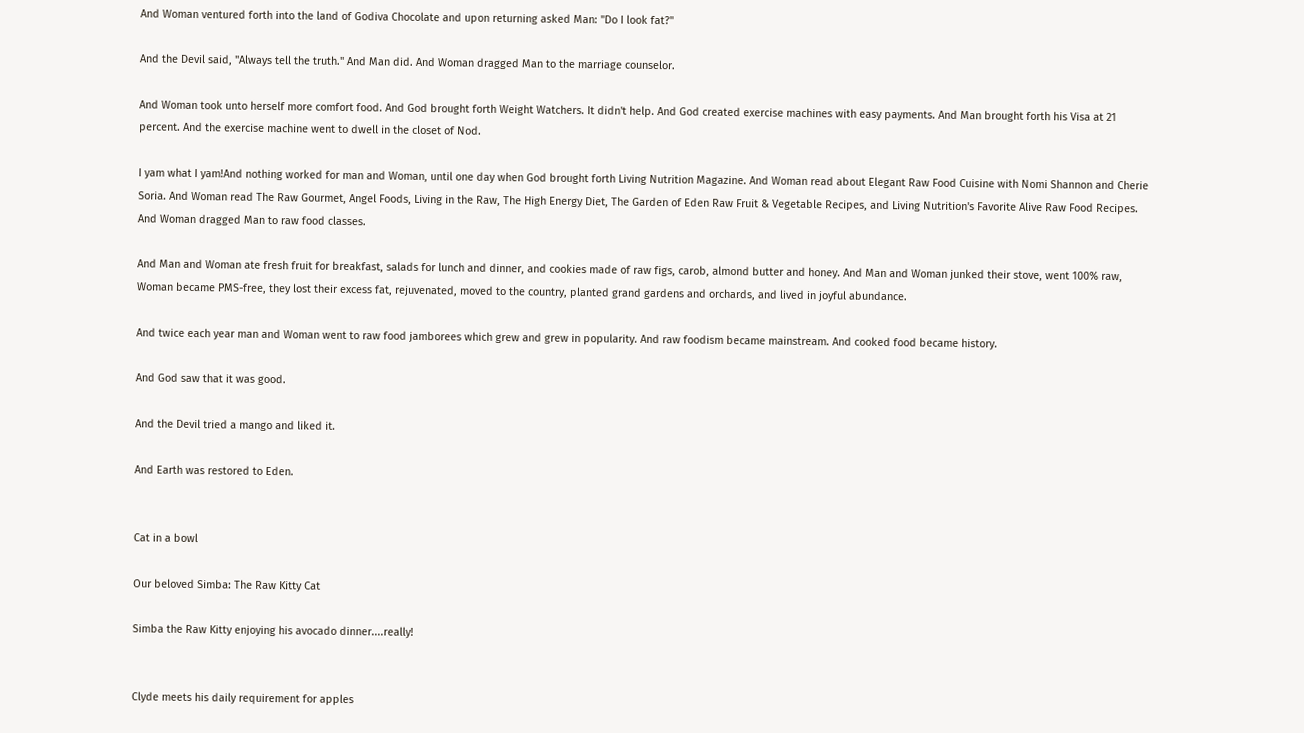And Woman ventured forth into the land of Godiva Chocolate and upon returning asked Man: "Do I look fat?"

And the Devil said, "Always tell the truth." And Man did. And Woman dragged Man to the marriage counselor.

And Woman took unto herself more comfort food. And God brought forth Weight Watchers. It didn't help. And God created exercise machines with easy payments. And Man brought forth his Visa at 21 percent. And the exercise machine went to dwell in the closet of Nod.

I yam what I yam!And nothing worked for man and Woman, until one day when God brought forth Living Nutrition Magazine. And Woman read about Elegant Raw Food Cuisine with Nomi Shannon and Cherie Soria. And Woman read The Raw Gourmet, Angel Foods, Living in the Raw, The High Energy Diet, The Garden of Eden Raw Fruit & Vegetable Recipes, and Living Nutrition's Favorite Alive Raw Food Recipes. And Woman dragged Man to raw food classes.

And Man and Woman ate fresh fruit for breakfast, salads for lunch and dinner, and cookies made of raw figs, carob, almond butter and honey. And Man and Woman junked their stove, went 100% raw, Woman became PMS-free, they lost their excess fat, rejuvenated, moved to the country, planted grand gardens and orchards, and lived in joyful abundance.

And twice each year man and Woman went to raw food jamborees which grew and grew in popularity. And raw foodism became mainstream. And cooked food became history.

And God saw that it was good.

And the Devil tried a mango and liked it.

And Earth was restored to Eden.


Cat in a bowl

Our beloved Simba: The Raw Kitty Cat

Simba the Raw Kitty enjoying his avocado dinner....really!


Clyde meets his daily requirement for apples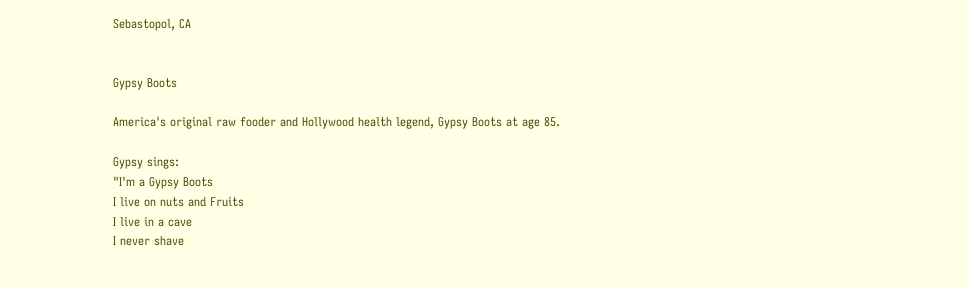Sebastopol, CA


Gypsy Boots

America's original raw fooder and Hollywood health legend, Gypsy Boots at age 85.

Gypsy sings:
"I'm a Gypsy Boots
I live on nuts and Fruits
I live in a cave
I never shave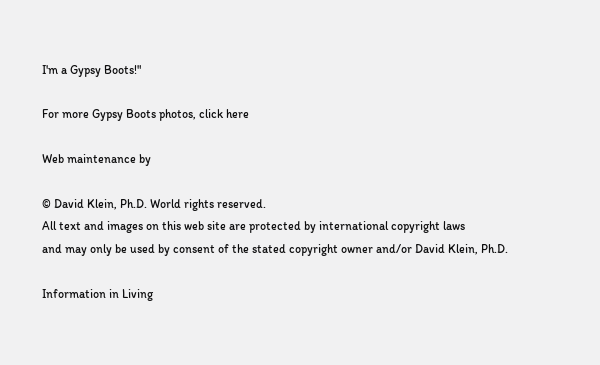I'm a Gypsy Boots!"

For more Gypsy Boots photos, click here

Web maintenance by

© David Klein, Ph.D. World rights reserved.
All text and images on this web site are protected by international copyright laws
and may only be used by consent of the stated copyright owner and/or David Klein, Ph.D.

Information in Living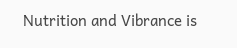Nutrition and Vibrance is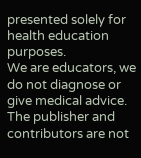presented solely for health education purposes.
We are educators, we do not diagnose or give medical advice.
The publisher and contributors are not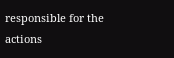responsible for the actions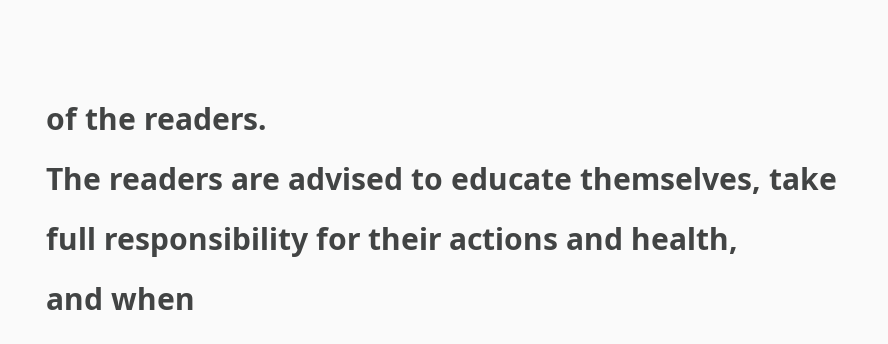of the readers.
The readers are advised to educate themselves, take full responsibility for their actions and health,
and when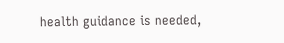health guidance is needed,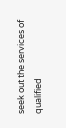seek out the services of qualified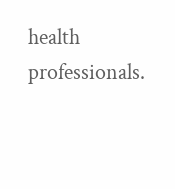health professionals.